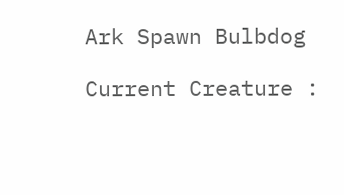Ark Spawn Bulbdog

Current Creature :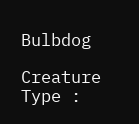Bulbdog

Creature Type :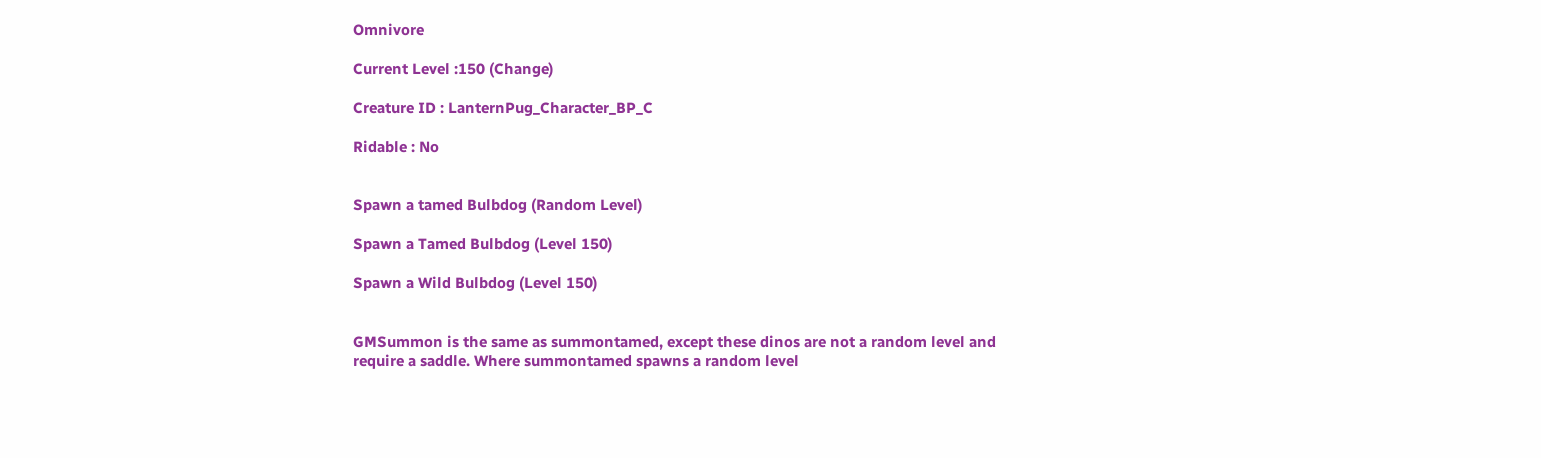Omnivore

Current Level :150 (Change)

Creature ID : LanternPug_Character_BP_C

Ridable : No


Spawn a tamed Bulbdog (Random Level)

Spawn a Tamed Bulbdog (Level 150)

Spawn a Wild Bulbdog (Level 150)


GMSummon is the same as summontamed, except these dinos are not a random level and require a saddle. Where summontamed spawns a random level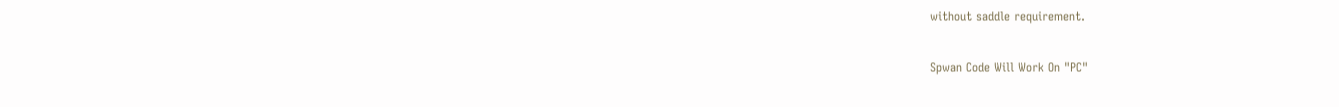without saddle requirement.

Spwan Code Will Work On "PC"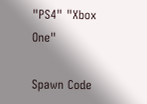"PS4" "Xbox One"

Spawn Code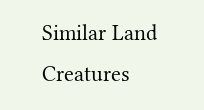Similar Land Creatures